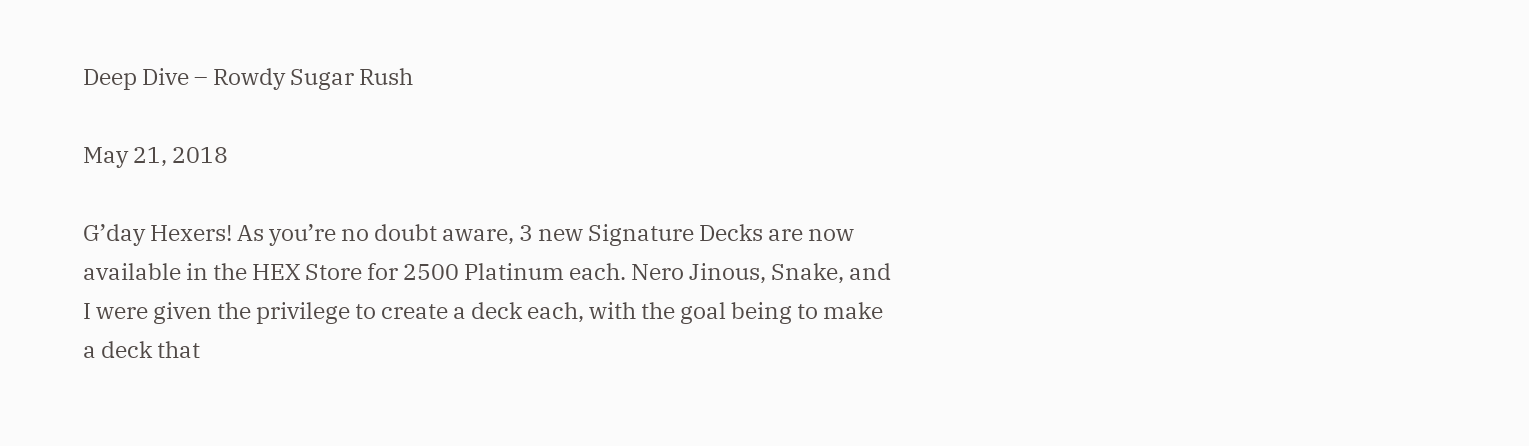Deep Dive – Rowdy Sugar Rush

May 21, 2018

G’day Hexers! As you’re no doubt aware, 3 new Signature Decks are now available in the HEX Store for 2500 Platinum each. Nero Jinous, Snake, and I were given the privilege to create a deck each, with the goal being to make a deck that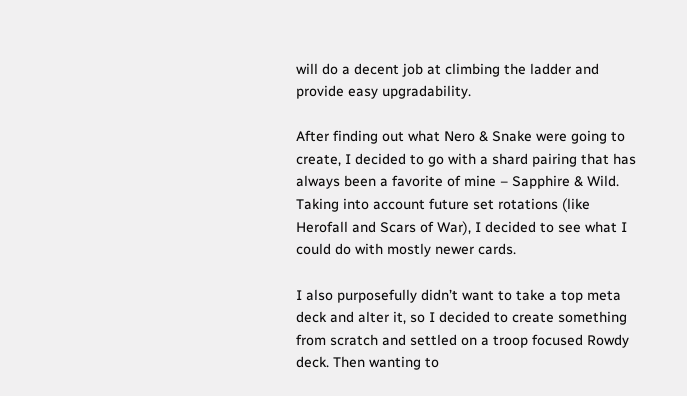will do a decent job at climbing the ladder and provide easy upgradability.

After finding out what Nero & Snake were going to create, I decided to go with a shard pairing that has always been a favorite of mine – Sapphire & Wild. Taking into account future set rotations (like Herofall and Scars of War), I decided to see what I could do with mostly newer cards.

I also purposefully didn’t want to take a top meta deck and alter it, so I decided to create something from scratch and settled on a troop focused Rowdy deck. Then wanting to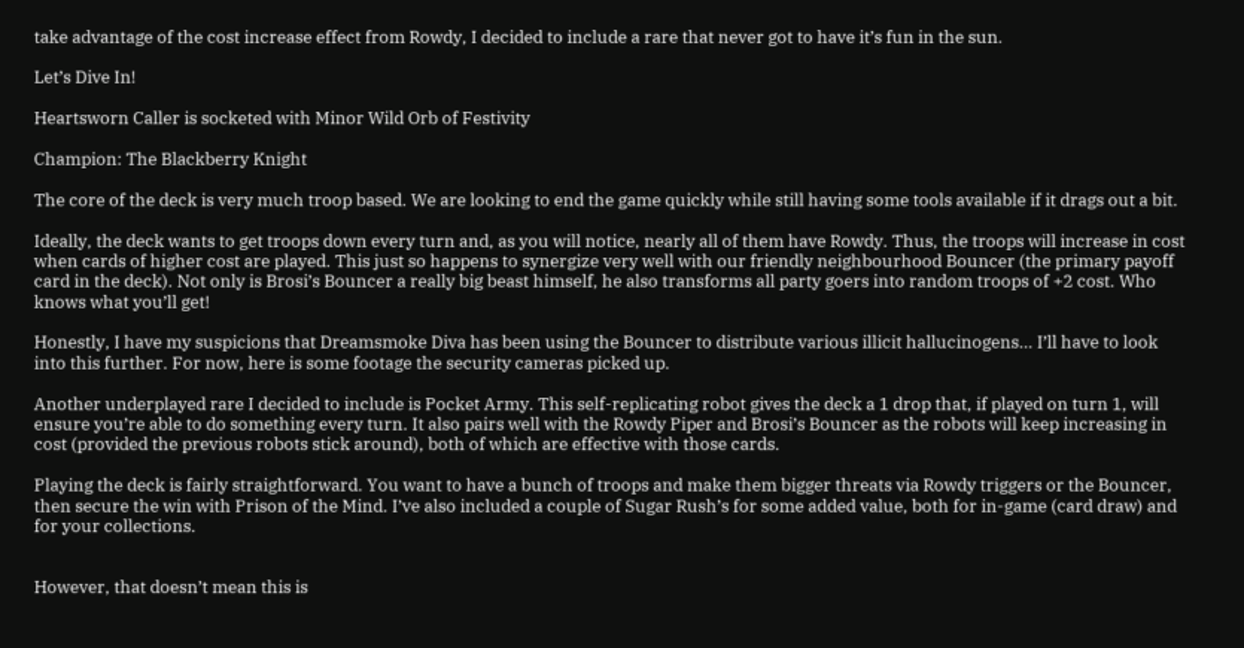take advantage of the cost increase effect from Rowdy, I decided to include a rare that never got to have it’s fun in the sun.

Let’s Dive In!

Heartsworn Caller is socketed with Minor Wild Orb of Festivity

Champion: The Blackberry Knight

The core of the deck is very much troop based. We are looking to end the game quickly while still having some tools available if it drags out a bit.

Ideally, the deck wants to get troops down every turn and, as you will notice, nearly all of them have Rowdy. Thus, the troops will increase in cost when cards of higher cost are played. This just so happens to synergize very well with our friendly neighbourhood Bouncer (the primary payoff card in the deck). Not only is Brosi’s Bouncer a really big beast himself, he also transforms all party goers into random troops of +2 cost. Who knows what you’ll get!

Honestly, I have my suspicions that Dreamsmoke Diva has been using the Bouncer to distribute various illicit hallucinogens… I’ll have to look into this further. For now, here is some footage the security cameras picked up.

Another underplayed rare I decided to include is Pocket Army. This self-replicating robot gives the deck a 1 drop that, if played on turn 1, will ensure you’re able to do something every turn. It also pairs well with the Rowdy Piper and Brosi’s Bouncer as the robots will keep increasing in cost (provided the previous robots stick around), both of which are effective with those cards.

Playing the deck is fairly straightforward. You want to have a bunch of troops and make them bigger threats via Rowdy triggers or the Bouncer, then secure the win with Prison of the Mind. I’ve also included a couple of Sugar Rush’s for some added value, both for in-game (card draw) and for your collections.


However, that doesn’t mean this is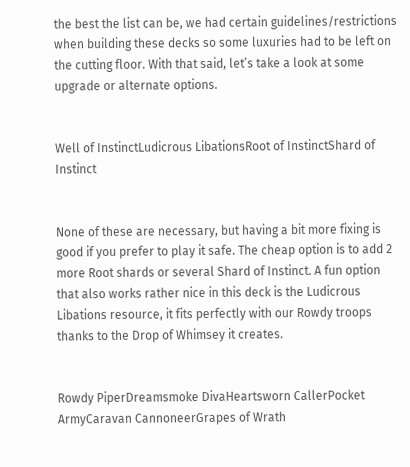the best the list can be, we had certain guidelines/restrictions when building these decks so some luxuries had to be left on the cutting floor. With that said, let’s take a look at some upgrade or alternate options.


Well of InstinctLudicrous LibationsRoot of InstinctShard of Instinct


None of these are necessary, but having a bit more fixing is good if you prefer to play it safe. The cheap option is to add 2 more Root shards or several Shard of Instinct. A fun option that also works rather nice in this deck is the Ludicrous Libations resource, it fits perfectly with our Rowdy troops thanks to the Drop of Whimsey it creates.


Rowdy PiperDreamsmoke DivaHeartsworn CallerPocket ArmyCaravan CannoneerGrapes of Wrath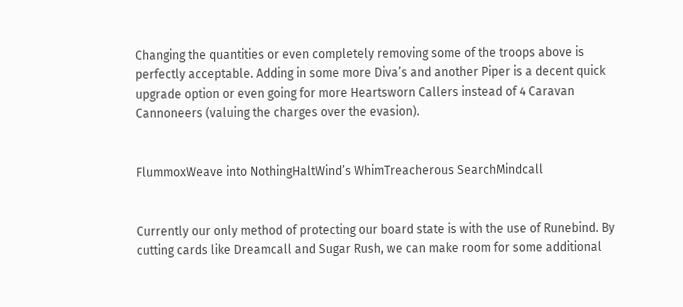Changing the quantities or even completely removing some of the troops above is perfectly acceptable. Adding in some more Diva’s and another Piper is a decent quick upgrade option or even going for more Heartsworn Callers instead of 4 Caravan Cannoneers (valuing the charges over the evasion).


FlummoxWeave into NothingHaltWind’s WhimTreacherous SearchMindcall


Currently our only method of protecting our board state is with the use of Runebind. By cutting cards like Dreamcall and Sugar Rush, we can make room for some additional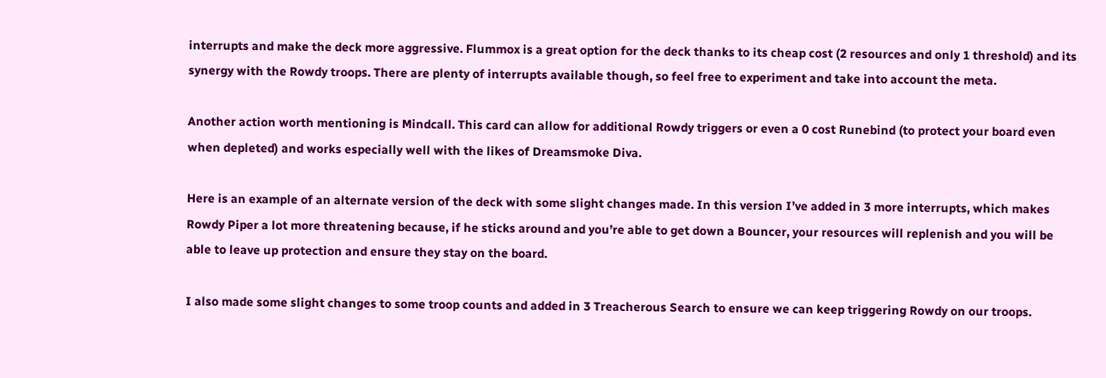interrupts and make the deck more aggressive. Flummox is a great option for the deck thanks to its cheap cost (2 resources and only 1 threshold) and its synergy with the Rowdy troops. There are plenty of interrupts available though, so feel free to experiment and take into account the meta.

Another action worth mentioning is Mindcall. This card can allow for additional Rowdy triggers or even a 0 cost Runebind (to protect your board even when depleted) and works especially well with the likes of Dreamsmoke Diva.

Here is an example of an alternate version of the deck with some slight changes made. In this version I’ve added in 3 more interrupts, which makes Rowdy Piper a lot more threatening because, if he sticks around and you’re able to get down a Bouncer, your resources will replenish and you will be able to leave up protection and ensure they stay on the board.

I also made some slight changes to some troop counts and added in 3 Treacherous Search to ensure we can keep triggering Rowdy on our troops.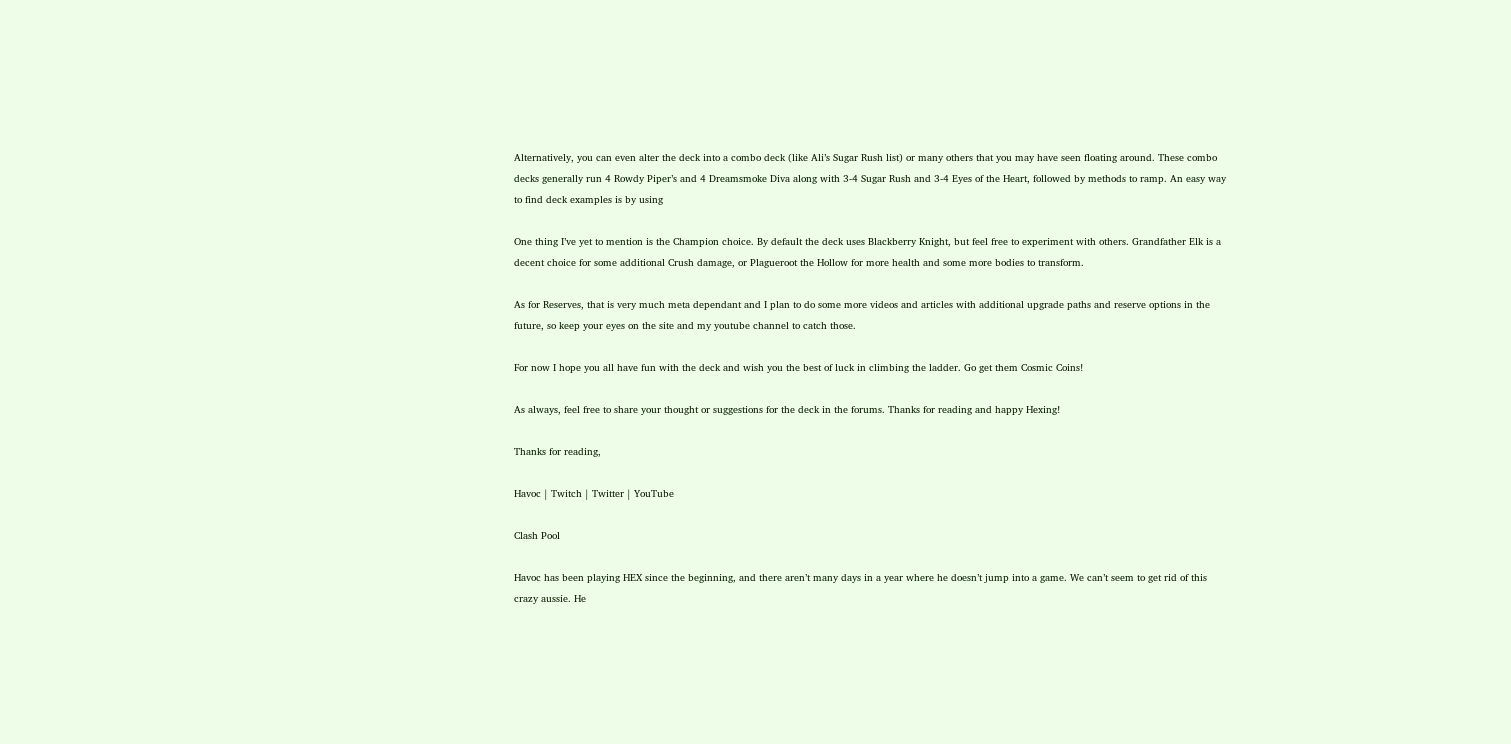Alternatively, you can even alter the deck into a combo deck (like Ali’s Sugar Rush list) or many others that you may have seen floating around. These combo decks generally run 4 Rowdy Piper’s and 4 Dreamsmoke Diva along with 3-4 Sugar Rush and 3-4 Eyes of the Heart, followed by methods to ramp. An easy way to find deck examples is by using

One thing I’ve yet to mention is the Champion choice. By default the deck uses Blackberry Knight, but feel free to experiment with others. Grandfather Elk is a decent choice for some additional Crush damage, or Plagueroot the Hollow for more health and some more bodies to transform.

As for Reserves, that is very much meta dependant and I plan to do some more videos and articles with additional upgrade paths and reserve options in the future, so keep your eyes on the site and my youtube channel to catch those.

For now I hope you all have fun with the deck and wish you the best of luck in climbing the ladder. Go get them Cosmic Coins!

As always, feel free to share your thought or suggestions for the deck in the forums. Thanks for reading and happy Hexing!

Thanks for reading,

Havoc | Twitch | Twitter | YouTube

Clash Pool

Havoc has been playing HEX since the beginning, and there aren’t many days in a year where he doesn’t jump into a game. We can’t seem to get rid of this crazy aussie. He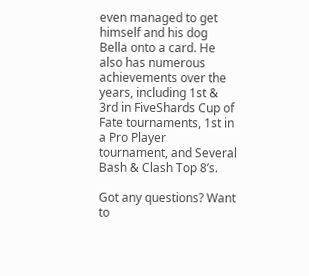even managed to get himself and his dog Bella onto a card. He also has numerous achievements over the years, including 1st & 3rd in FiveShards Cup of Fate tournaments, 1st in a Pro Player tournament, and Several Bash & Clash Top 8’s.

Got any questions? Want to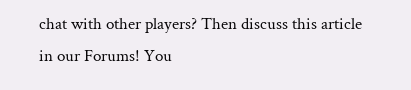chat with other players? Then discuss this article in our Forums! You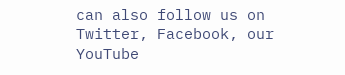can also follow us on Twitter, Facebook, our YouTube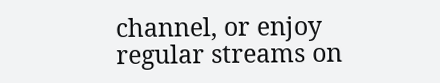channel, or enjoy regular streams on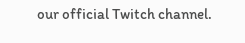our official Twitch channel.